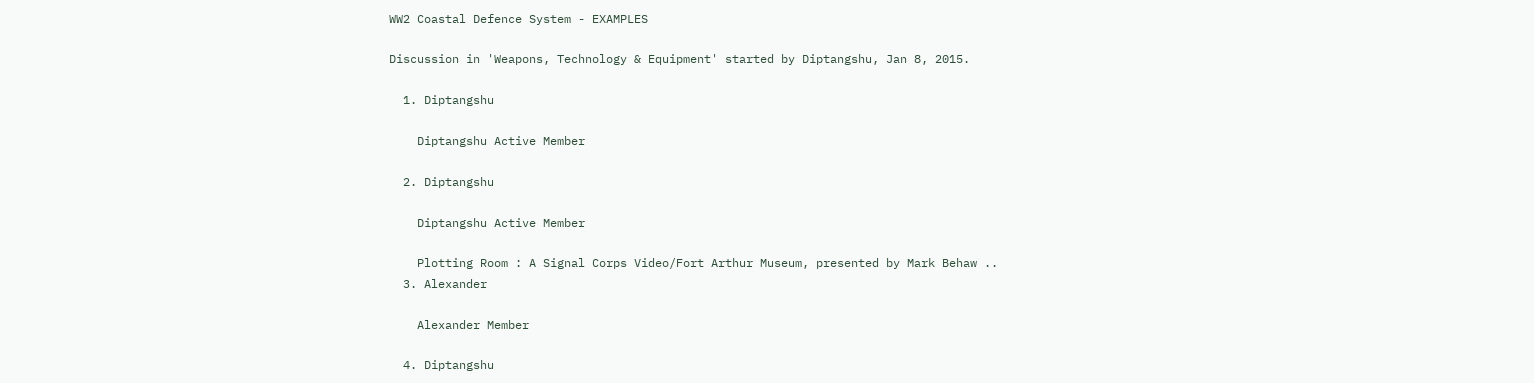WW2 Coastal Defence System - EXAMPLES

Discussion in 'Weapons, Technology & Equipment' started by Diptangshu, Jan 8, 2015.

  1. Diptangshu

    Diptangshu Active Member

  2. Diptangshu

    Diptangshu Active Member

    Plotting Room : A Signal Corps Video/Fort Arthur Museum, presented by Mark Behaw ..
  3. Alexander

    Alexander Member

  4. Diptangshu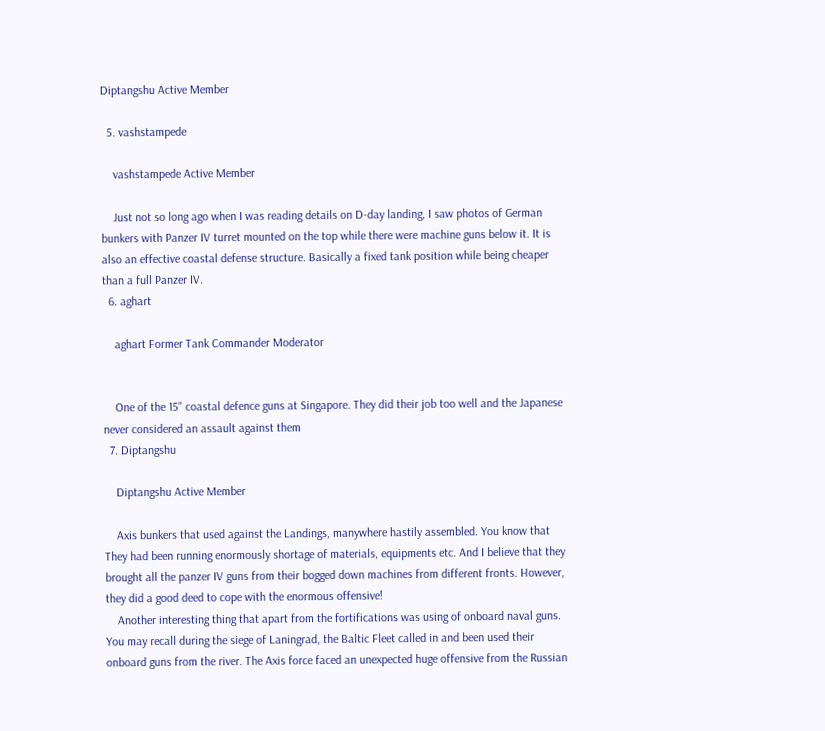Diptangshu Active Member

  5. vashstampede

    vashstampede Active Member

    Just not so long ago when I was reading details on D-day landing, I saw photos of German bunkers with Panzer IV turret mounted on the top while there were machine guns below it. It is also an effective coastal defense structure. Basically a fixed tank position while being cheaper than a full Panzer IV.
  6. aghart

    aghart Former Tank Commander Moderator


    One of the 15" coastal defence guns at Singapore. They did their job too well and the Japanese never considered an assault against them
  7. Diptangshu

    Diptangshu Active Member

    Axis bunkers that used against the Landings, manywhere hastily assembled. You know that They had been running enormously shortage of materials, equipments etc. And I believe that they brought all the panzer IV guns from their bogged down machines from different fronts. However, they did a good deed to cope with the enormous offensive!
    Another interesting thing that apart from the fortifications was using of onboard naval guns. You may recall during the siege of Laningrad, the Baltic Fleet called in and been used their onboard guns from the river. The Axis force faced an unexpected huge offensive from the Russian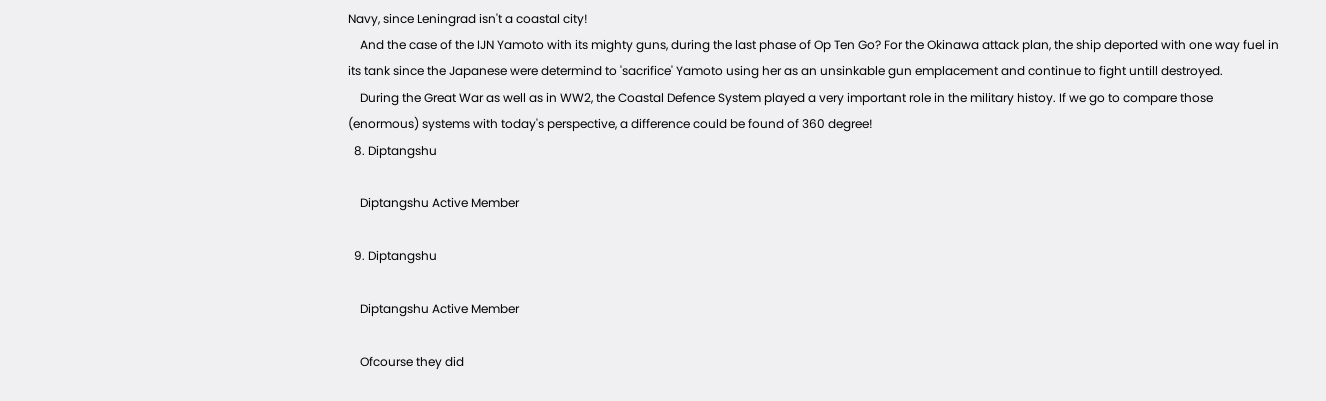Navy, since Leningrad isn't a coastal city!
    And the case of the IJN Yamoto with its mighty guns, during the last phase of Op Ten Go? For the Okinawa attack plan, the ship deported with one way fuel in its tank since the Japanese were determind to 'sacrifice' Yamoto using her as an unsinkable gun emplacement and continue to fight untill destroyed.
    During the Great War as well as in WW2, the Coastal Defence System played a very important role in the military histoy. If we go to compare those (enormous) systems with today's perspective, a difference could be found of 360 degree!
  8. Diptangshu

    Diptangshu Active Member

  9. Diptangshu

    Diptangshu Active Member

    Ofcourse they did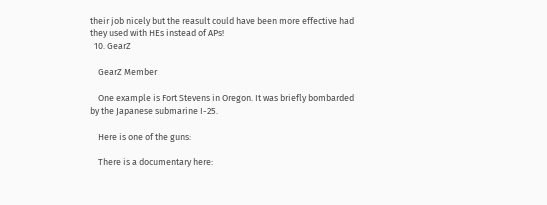their job nicely but the reasult could have been more effective had they used with HEs instead of APs!
  10. GearZ

    GearZ Member

    One example is Fort Stevens in Oregon. It was briefly bombarded by the Japanese submarine I-25.

    Here is one of the guns:

    There is a documentary here: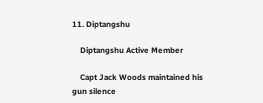11. Diptangshu

    Diptangshu Active Member

    Capt Jack Woods maintained his gun silence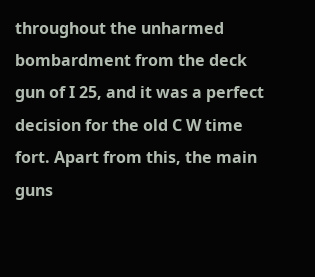throughout the unharmed bombardment from the deck gun of I 25, and it was a perfect decision for the old C W time fort. Apart from this, the main guns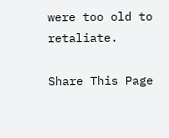were too old to retaliate.

Share This Page